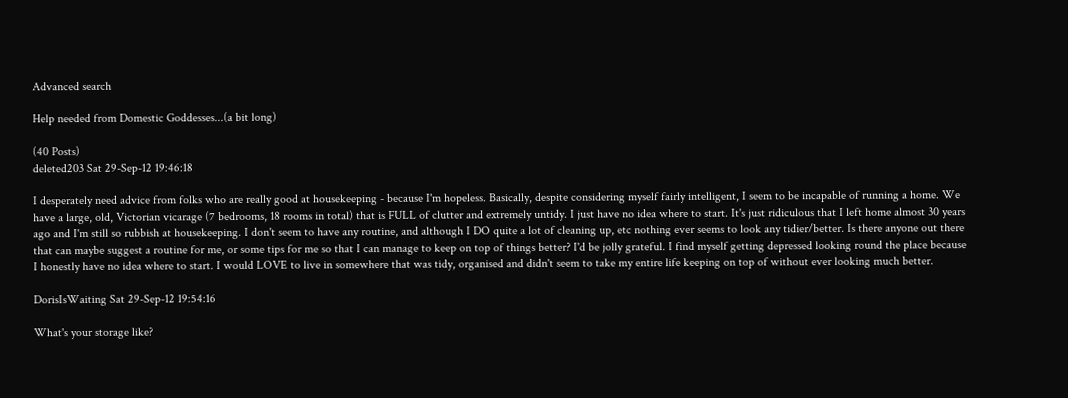Advanced search

Help needed from Domestic Goddesses...(a bit long)

(40 Posts)
deleted203 Sat 29-Sep-12 19:46:18

I desperately need advice from folks who are really good at housekeeping - because I'm hopeless. Basically, despite considering myself fairly intelligent, I seem to be incapable of running a home. We have a large, old, Victorian vicarage (7 bedrooms, 18 rooms in total) that is FULL of clutter and extremely untidy. I just have no idea where to start. It's just ridiculous that I left home almost 30 years ago and I'm still so rubbish at housekeeping. I don't seem to have any routine, and although I DO quite a lot of cleaning up, etc nothing ever seems to look any tidier/better. Is there anyone out there that can maybe suggest a routine for me, or some tips for me so that I can manage to keep on top of things better? I'd be jolly grateful. I find myself getting depressed looking round the place because I honestly have no idea where to start. I would LOVE to live in somewhere that was tidy, organised and didn't seem to take my entire life keeping on top of without ever looking much better.

DorisIsWaiting Sat 29-Sep-12 19:54:16

What's your storage like?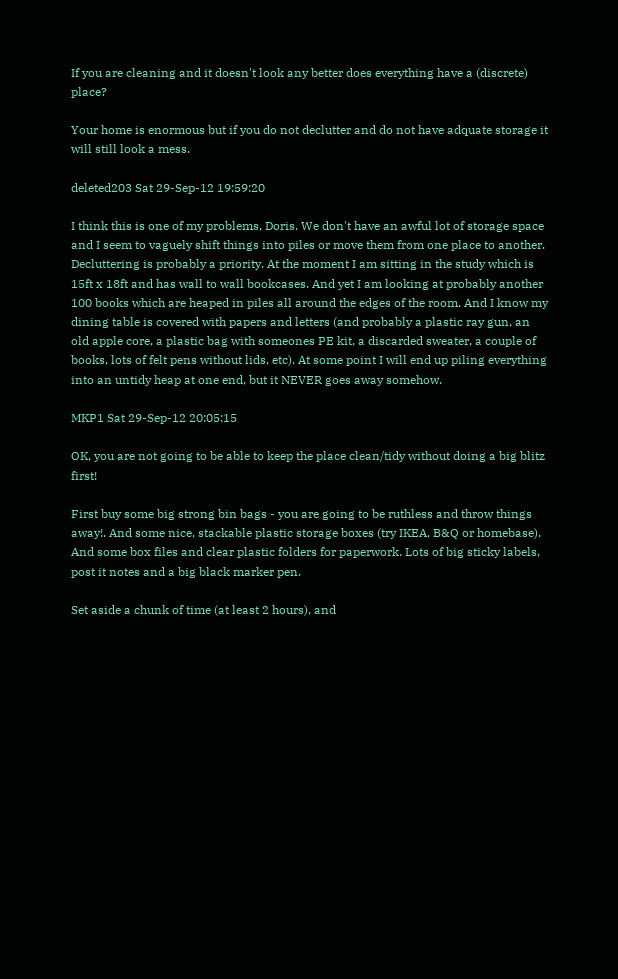If you are cleaning and it doesn't look any better does everything have a (discrete) place?

Your home is enormous but if you do not declutter and do not have adquate storage it will still look a mess.

deleted203 Sat 29-Sep-12 19:59:20

I think this is one of my problems, Doris. We don't have an awful lot of storage space and I seem to vaguely shift things into piles or move them from one place to another. Decluttering is probably a priority. At the moment I am sitting in the study which is 15ft x 18ft and has wall to wall bookcases. And yet I am looking at probably another 100 books which are heaped in piles all around the edges of the room. And I know my dining table is covered with papers and letters (and probably a plastic ray gun, an old apple core, a plastic bag with someones PE kit, a discarded sweater, a couple of books, lots of felt pens without lids, etc). At some point I will end up piling everything into an untidy heap at one end, but it NEVER goes away somehow.

MKP1 Sat 29-Sep-12 20:05:15

OK, you are not going to be able to keep the place clean/tidy without doing a big blitz first!

First buy some big strong bin bags - you are going to be ruthless and throw things away!. And some nice, stackable plastic storage boxes (try IKEA, B&Q or homebase). And some box files and clear plastic folders for paperwork. Lots of big sticky labels, post it notes and a big black marker pen.

Set aside a chunk of time (at least 2 hours), and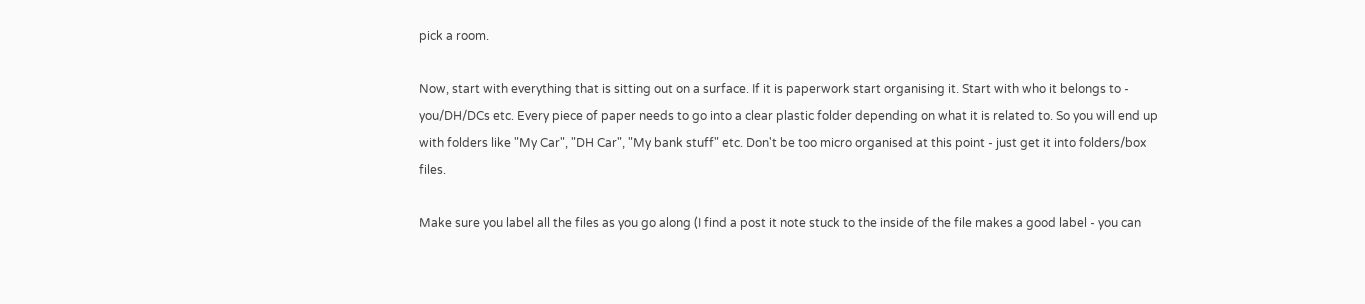pick a room.

Now, start with everything that is sitting out on a surface. If it is paperwork start organising it. Start with who it belongs to - you/DH/DCs etc. Every piece of paper needs to go into a clear plastic folder depending on what it is related to. So you will end up with folders like "My Car", "DH Car", "My bank stuff" etc. Don't be too micro organised at this point - just get it into folders/box files.

Make sure you label all the files as you go along (I find a post it note stuck to the inside of the file makes a good label - you can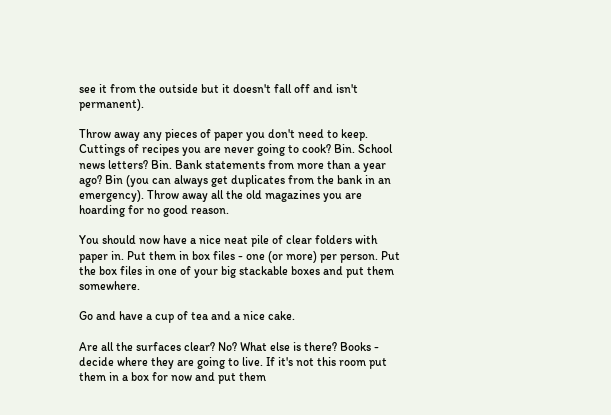see it from the outside but it doesn't fall off and isn't permanent).

Throw away any pieces of paper you don't need to keep. Cuttings of recipes you are never going to cook? Bin. School news letters? Bin. Bank statements from more than a year ago? Bin (you can always get duplicates from the bank in an emergency). Throw away all the old magazines you are hoarding for no good reason.

You should now have a nice neat pile of clear folders with paper in. Put them in box files - one (or more) per person. Put the box files in one of your big stackable boxes and put them somewhere.

Go and have a cup of tea and a nice cake.

Are all the surfaces clear? No? What else is there? Books - decide where they are going to live. If it's not this room put them in a box for now and put them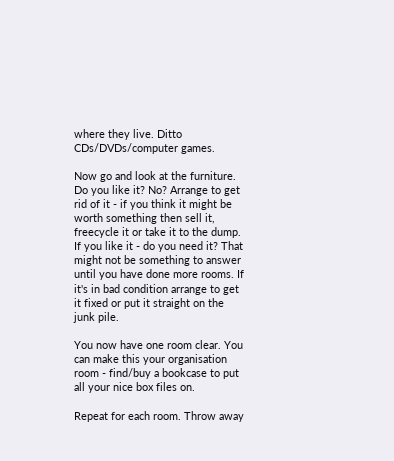where they live. Ditto CDs/DVDs/computer games.

Now go and look at the furniture. Do you like it? No? Arrange to get rid of it - if you think it might be worth something then sell it, freecycle it or take it to the dump. If you like it - do you need it? That might not be something to answer until you have done more rooms. If it's in bad condition arrange to get it fixed or put it straight on the junk pile.

You now have one room clear. You can make this your organisation room - find/buy a bookcase to put all your nice box files on.

Repeat for each room. Throw away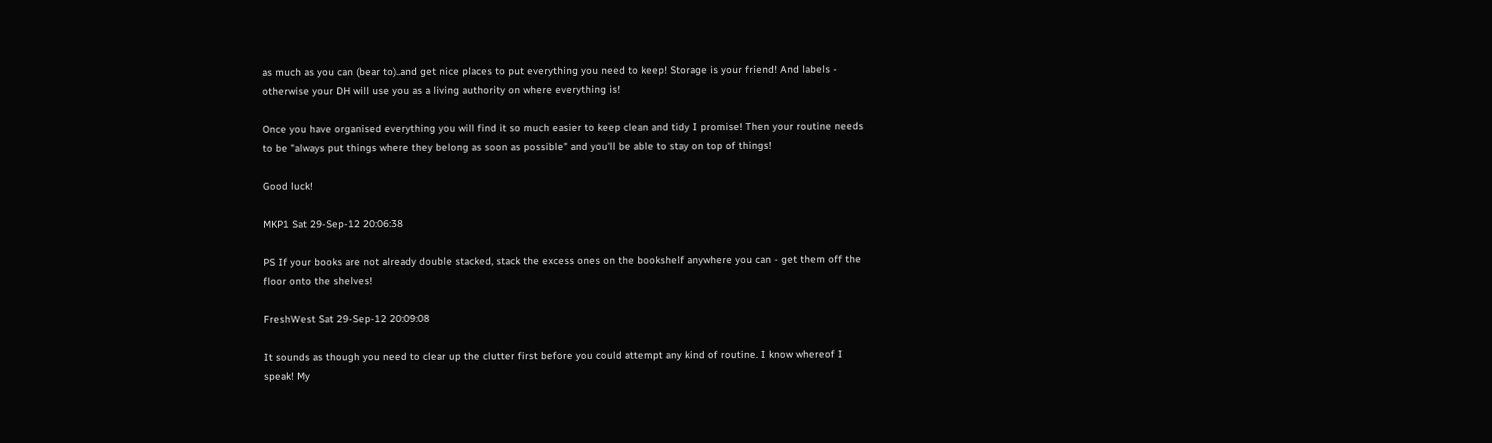as much as you can (bear to)..and get nice places to put everything you need to keep! Storage is your friend! And labels - otherwise your DH will use you as a living authority on where everything is!

Once you have organised everything you will find it so much easier to keep clean and tidy I promise! Then your routine needs to be "always put things where they belong as soon as possible" and you'll be able to stay on top of things!

Good luck!

MKP1 Sat 29-Sep-12 20:06:38

PS If your books are not already double stacked, stack the excess ones on the bookshelf anywhere you can - get them off the floor onto the shelves!

FreshWest Sat 29-Sep-12 20:09:08

It sounds as though you need to clear up the clutter first before you could attempt any kind of routine. I know whereof I speak! My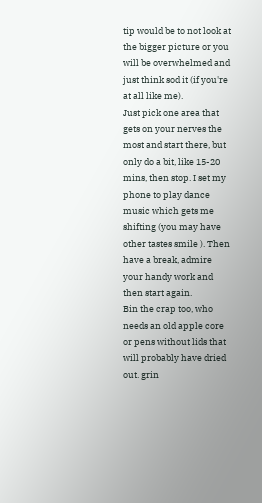tip would be to not look at the bigger picture or you will be overwhelmed and just think sod it (if you're at all like me).
Just pick one area that gets on your nerves the most and start there, but only do a bit, like 15-20 mins, then stop. I set my phone to play dance music which gets me shifting (you may have other tastes smile ). Then have a break, admire your handy work and then start again.
Bin the crap too, who needs an old apple core or pens without lids that will probably have dried out. grin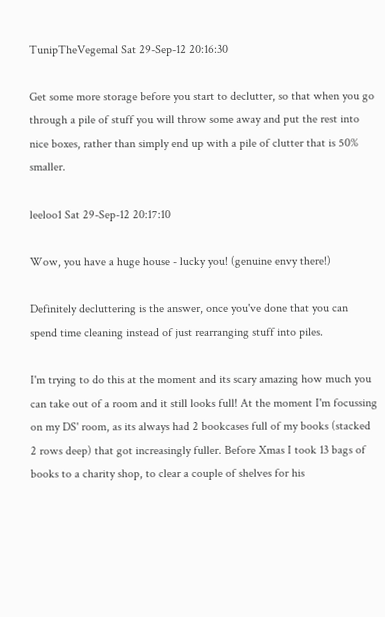TunipTheVegemal Sat 29-Sep-12 20:16:30

Get some more storage before you start to declutter, so that when you go through a pile of stuff you will throw some away and put the rest into nice boxes, rather than simply end up with a pile of clutter that is 50% smaller.

leeloo1 Sat 29-Sep-12 20:17:10

Wow, you have a huge house - lucky you! (genuine envy there!)

Definitely decluttering is the answer, once you've done that you can spend time cleaning instead of just rearranging stuff into piles.

I'm trying to do this at the moment and its scary amazing how much you can take out of a room and it still looks full! At the moment I'm focussing on my DS' room, as its always had 2 bookcases full of my books (stacked 2 rows deep) that got increasingly fuller. Before Xmas I took 13 bags of books to a charity shop, to clear a couple of shelves for his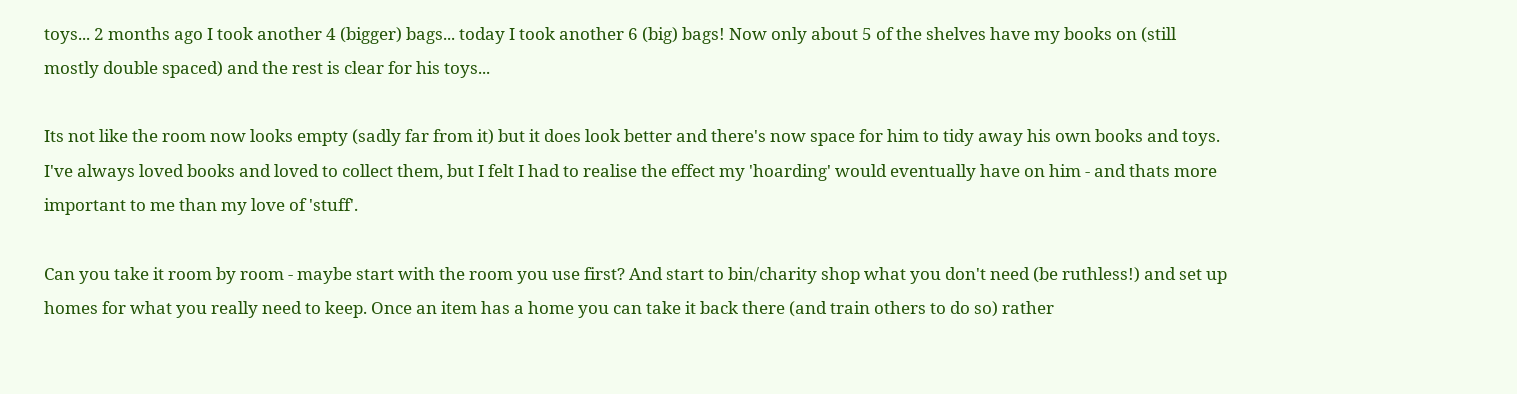toys... 2 months ago I took another 4 (bigger) bags... today I took another 6 (big) bags! Now only about 5 of the shelves have my books on (still mostly double spaced) and the rest is clear for his toys...

Its not like the room now looks empty (sadly far from it) but it does look better and there's now space for him to tidy away his own books and toys. I've always loved books and loved to collect them, but I felt I had to realise the effect my 'hoarding' would eventually have on him - and thats more important to me than my love of 'stuff'.

Can you take it room by room - maybe start with the room you use first? And start to bin/charity shop what you don't need (be ruthless!) and set up homes for what you really need to keep. Once an item has a home you can take it back there (and train others to do so) rather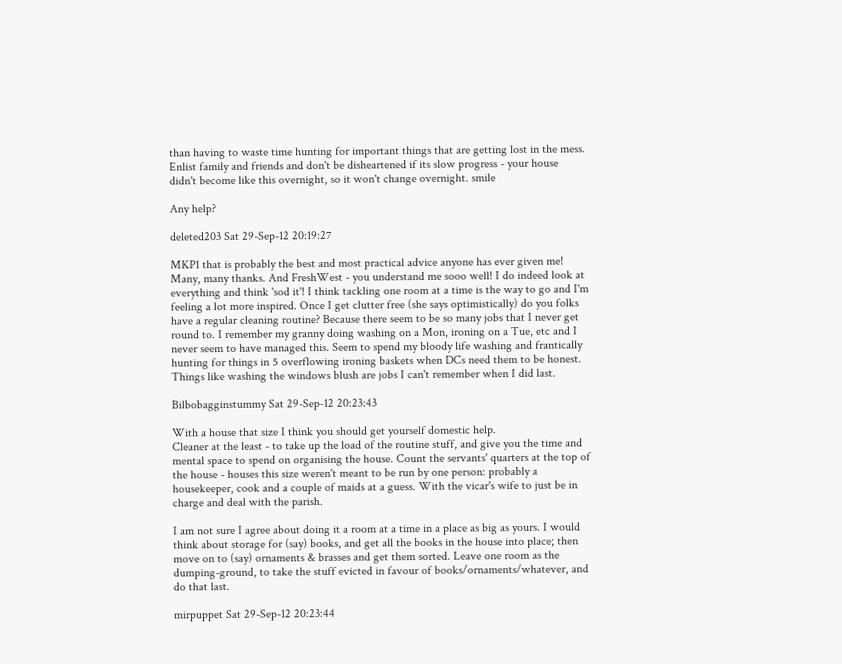than having to waste time hunting for important things that are getting lost in the mess. Enlist family and friends and don't be disheartened if its slow progress - your house didn't become like this overnight, so it won't change overnight. smile

Any help?

deleted203 Sat 29-Sep-12 20:19:27

MKP1 that is probably the best and most practical advice anyone has ever given me! Many, many thanks. And FreshWest - you understand me sooo well! I do indeed look at everything and think 'sod it'! I think tackling one room at a time is the way to go and I'm feeling a lot more inspired. Once I get clutter free (she says optimistically) do you folks have a regular cleaning routine? Because there seem to be so many jobs that I never get round to. I remember my granny doing washing on a Mon, ironing on a Tue, etc and I never seem to have managed this. Seem to spend my bloody life washing and frantically hunting for things in 5 overflowing ironing baskets when DCs need them to be honest. Things like washing the windows blush are jobs I can't remember when I did last.

Bilbobagginstummy Sat 29-Sep-12 20:23:43

With a house that size I think you should get yourself domestic help.
Cleaner at the least - to take up the load of the routine stuff, and give you the time and mental space to spend on organising the house. Count the servants' quarters at the top of the house - houses this size weren't meant to be run by one person: probably a housekeeper, cook and a couple of maids at a guess. With the vicar's wife to just be in charge and deal with the parish.

I am not sure I agree about doing it a room at a time in a place as big as yours. I would think about storage for (say) books, and get all the books in the house into place; then move on to (say) ornaments & brasses and get them sorted. Leave one room as the dumping-ground, to take the stuff evicted in favour of books/ornaments/whatever, and do that last.

mirpuppet Sat 29-Sep-12 20:23:44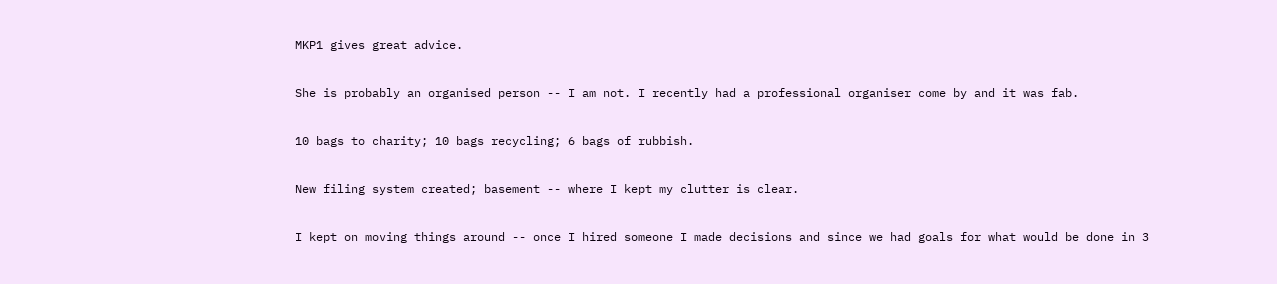MKP1 gives great advice.

She is probably an organised person -- I am not. I recently had a professional organiser come by and it was fab.

10 bags to charity; 10 bags recycling; 6 bags of rubbish.

New filing system created; basement -- where I kept my clutter is clear.

I kept on moving things around -- once I hired someone I made decisions and since we had goals for what would be done in 3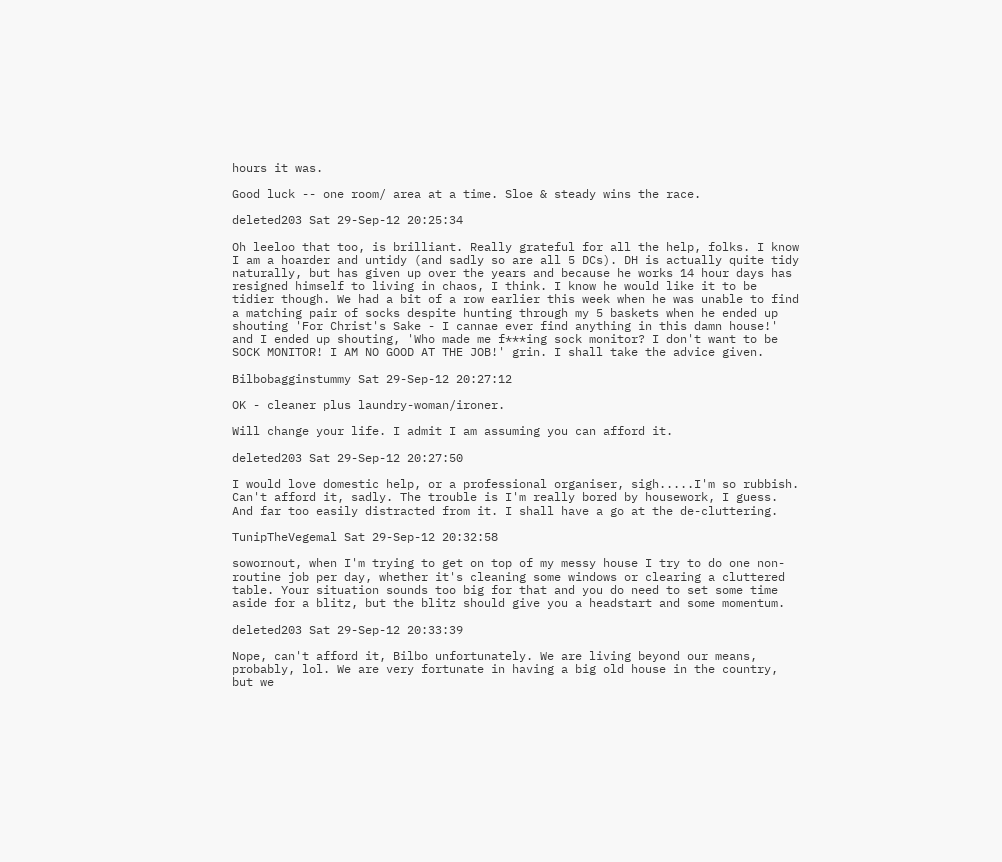hours it was.

Good luck -- one room/ area at a time. Sloe & steady wins the race.

deleted203 Sat 29-Sep-12 20:25:34

Oh leeloo that too, is brilliant. Really grateful for all the help, folks. I know I am a hoarder and untidy (and sadly so are all 5 DCs). DH is actually quite tidy naturally, but has given up over the years and because he works 14 hour days has resigned himself to living in chaos, I think. I know he would like it to be tidier though. We had a bit of a row earlier this week when he was unable to find a matching pair of socks despite hunting through my 5 baskets when he ended up shouting 'For Christ's Sake - I cannae ever find anything in this damn house!' and I ended up shouting, 'Who made me f***ing sock monitor? I don't want to be SOCK MONITOR! I AM NO GOOD AT THE JOB!' grin. I shall take the advice given.

Bilbobagginstummy Sat 29-Sep-12 20:27:12

OK - cleaner plus laundry-woman/ironer.

Will change your life. I admit I am assuming you can afford it.

deleted203 Sat 29-Sep-12 20:27:50

I would love domestic help, or a professional organiser, sigh.....I'm so rubbish. Can't afford it, sadly. The trouble is I'm really bored by housework, I guess. And far too easily distracted from it. I shall have a go at the de-cluttering.

TunipTheVegemal Sat 29-Sep-12 20:32:58

sowornout, when I'm trying to get on top of my messy house I try to do one non-routine job per day, whether it's cleaning some windows or clearing a cluttered table. Your situation sounds too big for that and you do need to set some time aside for a blitz, but the blitz should give you a headstart and some momentum.

deleted203 Sat 29-Sep-12 20:33:39

Nope, can't afford it, Bilbo unfortunately. We are living beyond our means, probably, lol. We are very fortunate in having a big old house in the country, but we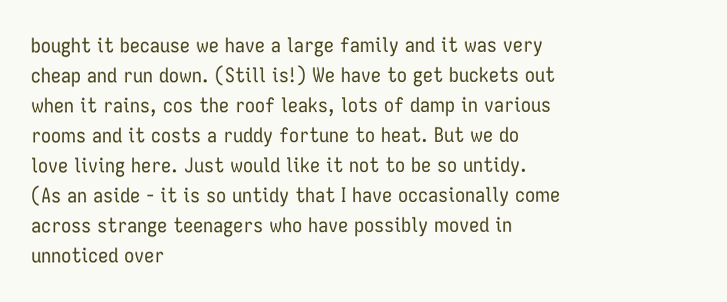bought it because we have a large family and it was very cheap and run down. (Still is!) We have to get buckets out when it rains, cos the roof leaks, lots of damp in various rooms and it costs a ruddy fortune to heat. But we do love living here. Just would like it not to be so untidy. (As an aside - it is so untidy that I have occasionally come across strange teenagers who have possibly moved in unnoticed over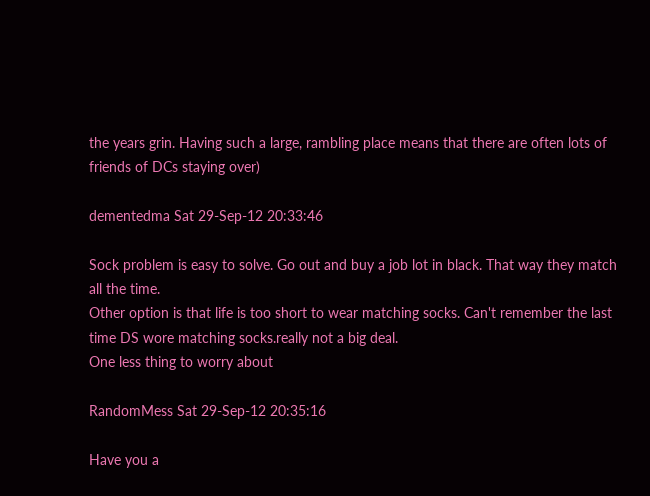the years grin. Having such a large, rambling place means that there are often lots of friends of DCs staying over)

dementedma Sat 29-Sep-12 20:33:46

Sock problem is easy to solve. Go out and buy a job lot in black. That way they match all the time.
Other option is that life is too short to wear matching socks. Can't remember the last time DS wore matching socks.really not a big deal.
One less thing to worry about

RandomMess Sat 29-Sep-12 20:35:16

Have you a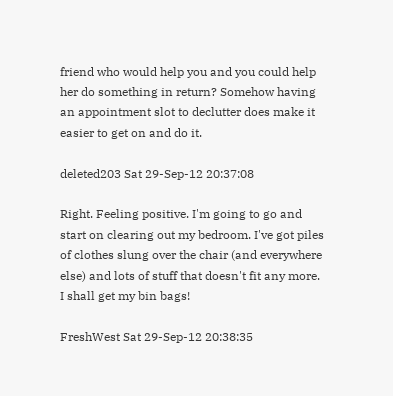friend who would help you and you could help her do something in return? Somehow having an appointment slot to declutter does make it easier to get on and do it.

deleted203 Sat 29-Sep-12 20:37:08

Right. Feeling positive. I'm going to go and start on clearing out my bedroom. I've got piles of clothes slung over the chair (and everywhere else) and lots of stuff that doesn't fit any more. I shall get my bin bags!

FreshWest Sat 29-Sep-12 20:38:35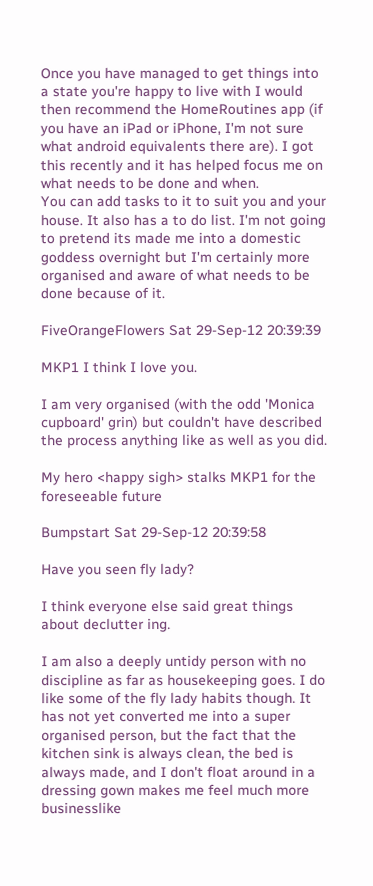Once you have managed to get things into a state you're happy to live with I would then recommend the HomeRoutines app (if you have an iPad or iPhone, I'm not sure what android equivalents there are). I got this recently and it has helped focus me on what needs to be done and when.
You can add tasks to it to suit you and your house. It also has a to do list. I'm not going to pretend its made me into a domestic goddess overnight but I'm certainly more organised and aware of what needs to be done because of it.

FiveOrangeFlowers Sat 29-Sep-12 20:39:39

MKP1 I think I love you.

I am very organised (with the odd 'Monica cupboard' grin) but couldn't have described the process anything like as well as you did.

My hero <happy sigh> stalks MKP1 for the foreseeable future

Bumpstart Sat 29-Sep-12 20:39:58

Have you seen fly lady?

I think everyone else said great things about declutter ing.

I am also a deeply untidy person with no discipline as far as housekeeping goes. I do like some of the fly lady habits though. It has not yet converted me into a super organised person, but the fact that the kitchen sink is always clean, the bed is always made, and I don't float around in a dressing gown makes me feel much more businesslike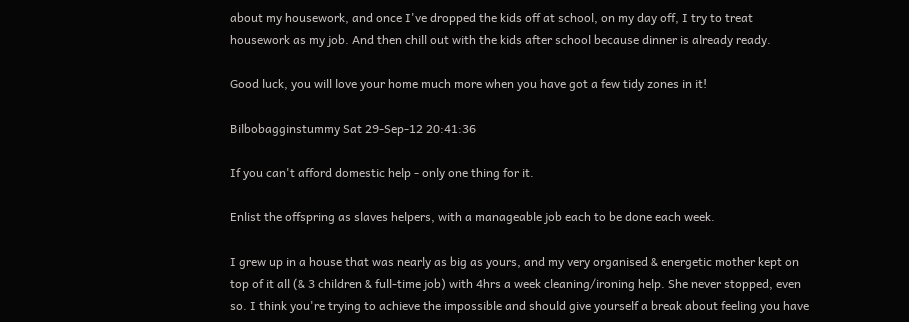about my housework, and once I've dropped the kids off at school, on my day off, I try to treat housework as my job. And then chill out with the kids after school because dinner is already ready.

Good luck, you will love your home much more when you have got a few tidy zones in it!

Bilbobagginstummy Sat 29-Sep-12 20:41:36

If you can't afford domestic help - only one thing for it.

Enlist the offspring as slaves helpers, with a manageable job each to be done each week.

I grew up in a house that was nearly as big as yours, and my very organised & energetic mother kept on top of it all (& 3 children & full-time job) with 4hrs a week cleaning/ironing help. She never stopped, even so. I think you're trying to achieve the impossible and should give yourself a break about feeling you have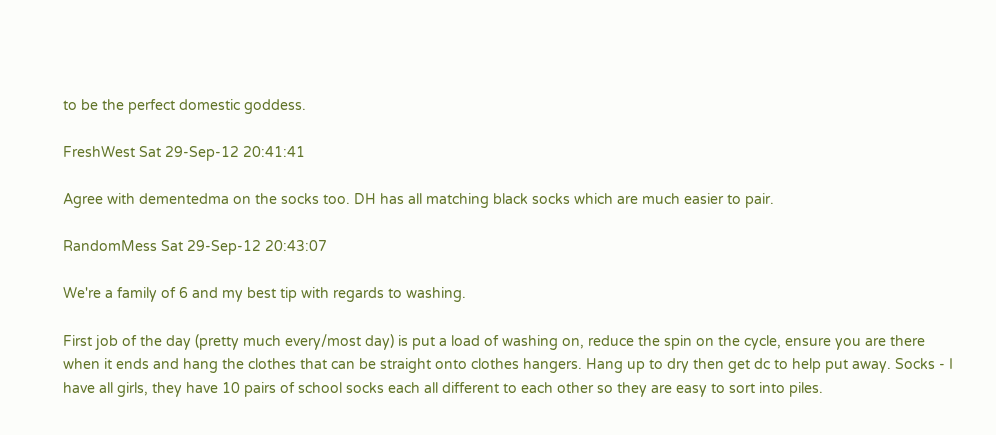to be the perfect domestic goddess.

FreshWest Sat 29-Sep-12 20:41:41

Agree with dementedma on the socks too. DH has all matching black socks which are much easier to pair.

RandomMess Sat 29-Sep-12 20:43:07

We're a family of 6 and my best tip with regards to washing.

First job of the day (pretty much every/most day) is put a load of washing on, reduce the spin on the cycle, ensure you are there when it ends and hang the clothes that can be straight onto clothes hangers. Hang up to dry then get dc to help put away. Socks - I have all girls, they have 10 pairs of school socks each all different to each other so they are easy to sort into piles.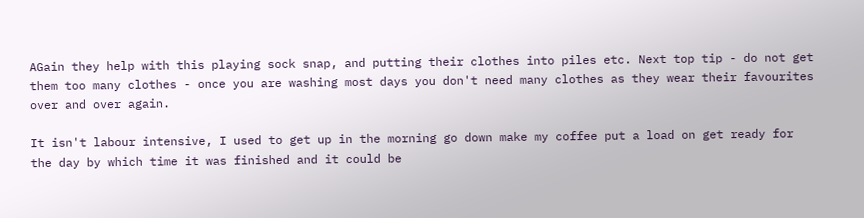AGain they help with this playing sock snap, and putting their clothes into piles etc. Next top tip - do not get them too many clothes - once you are washing most days you don't need many clothes as they wear their favourites over and over again.

It isn't labour intensive, I used to get up in the morning go down make my coffee put a load on get ready for the day by which time it was finished and it could be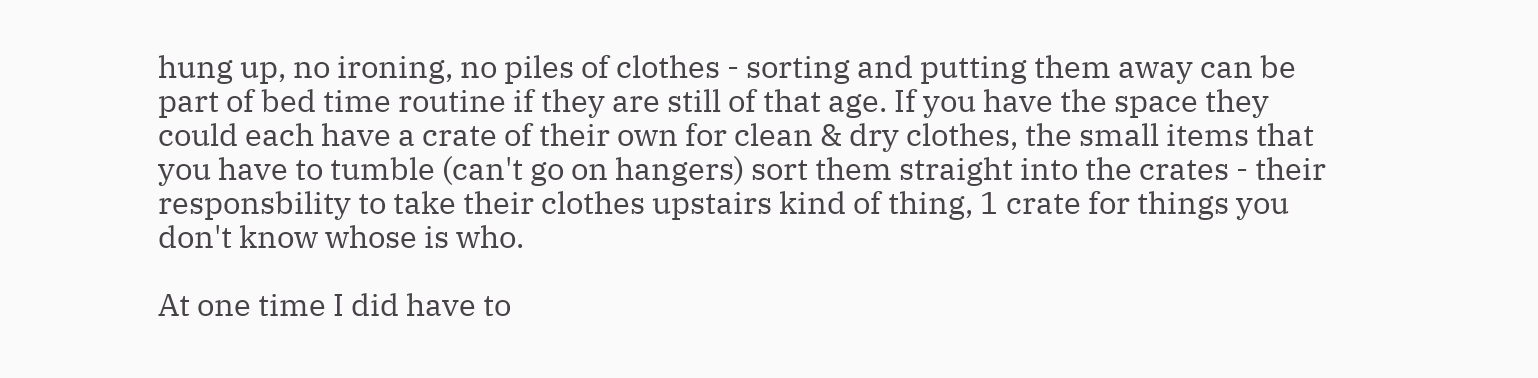hung up, no ironing, no piles of clothes - sorting and putting them away can be part of bed time routine if they are still of that age. If you have the space they could each have a crate of their own for clean & dry clothes, the small items that you have to tumble (can't go on hangers) sort them straight into the crates - their responsbility to take their clothes upstairs kind of thing, 1 crate for things you don't know whose is who.

At one time I did have to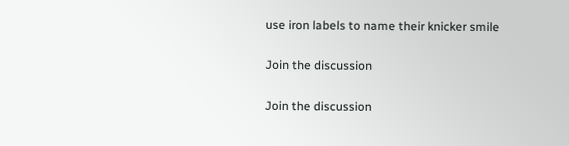use iron labels to name their knicker smile

Join the discussion

Join the discussion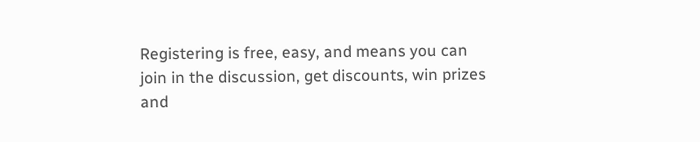Registering is free, easy, and means you can join in the discussion, get discounts, win prizes and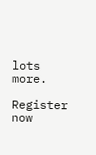lots more.

Register now